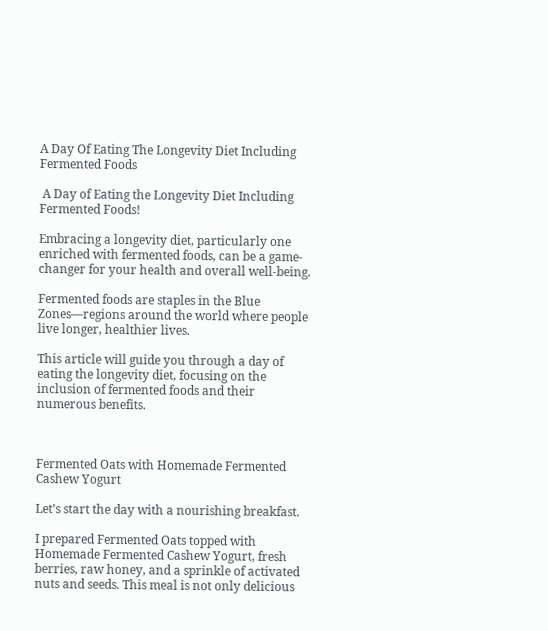A Day Of Eating The Longevity Diet Including Fermented Foods

 A Day of Eating the Longevity Diet Including Fermented Foods!

Embracing a longevity diet, particularly one enriched with fermented foods, can be a game-changer for your health and overall well-being.

Fermented foods are staples in the Blue Zones—regions around the world where people live longer, healthier lives.

This article will guide you through a day of eating the longevity diet, focusing on the inclusion of fermented foods and their numerous benefits.



Fermented Oats with Homemade Fermented Cashew Yogurt

Let’s start the day with a nourishing breakfast.

I prepared Fermented Oats topped with Homemade Fermented Cashew Yogurt, fresh berries, raw honey, and a sprinkle of activated nuts and seeds. This meal is not only delicious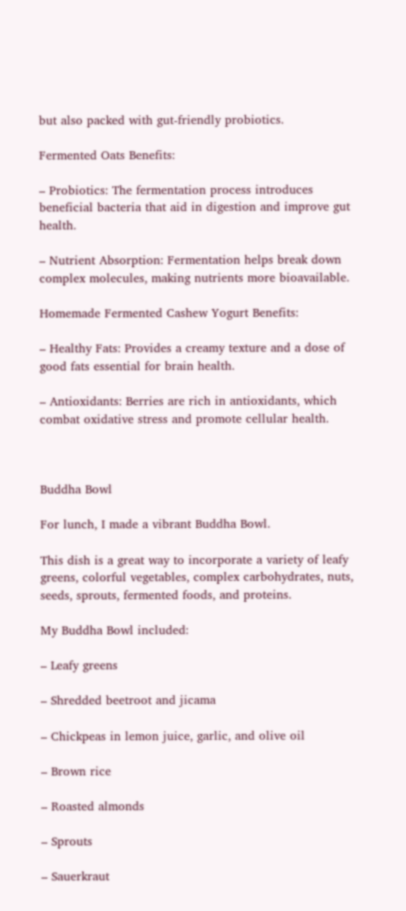but also packed with gut-friendly probiotics.

Fermented Oats Benefits:

– Probiotics: The fermentation process introduces beneficial bacteria that aid in digestion and improve gut health.

– Nutrient Absorption: Fermentation helps break down complex molecules, making nutrients more bioavailable.

Homemade Fermented Cashew Yogurt Benefits:

– Healthy Fats: Provides a creamy texture and a dose of good fats essential for brain health.

– Antioxidants: Berries are rich in antioxidants, which combat oxidative stress and promote cellular health.



Buddha Bowl

For lunch, I made a vibrant Buddha Bowl.

This dish is a great way to incorporate a variety of leafy greens, colorful vegetables, complex carbohydrates, nuts, seeds, sprouts, fermented foods, and proteins.

My Buddha Bowl included:

– Leafy greens

– Shredded beetroot and jicama

– Chickpeas in lemon juice, garlic, and olive oil

– Brown rice

– Roasted almonds

– Sprouts

– Sauerkraut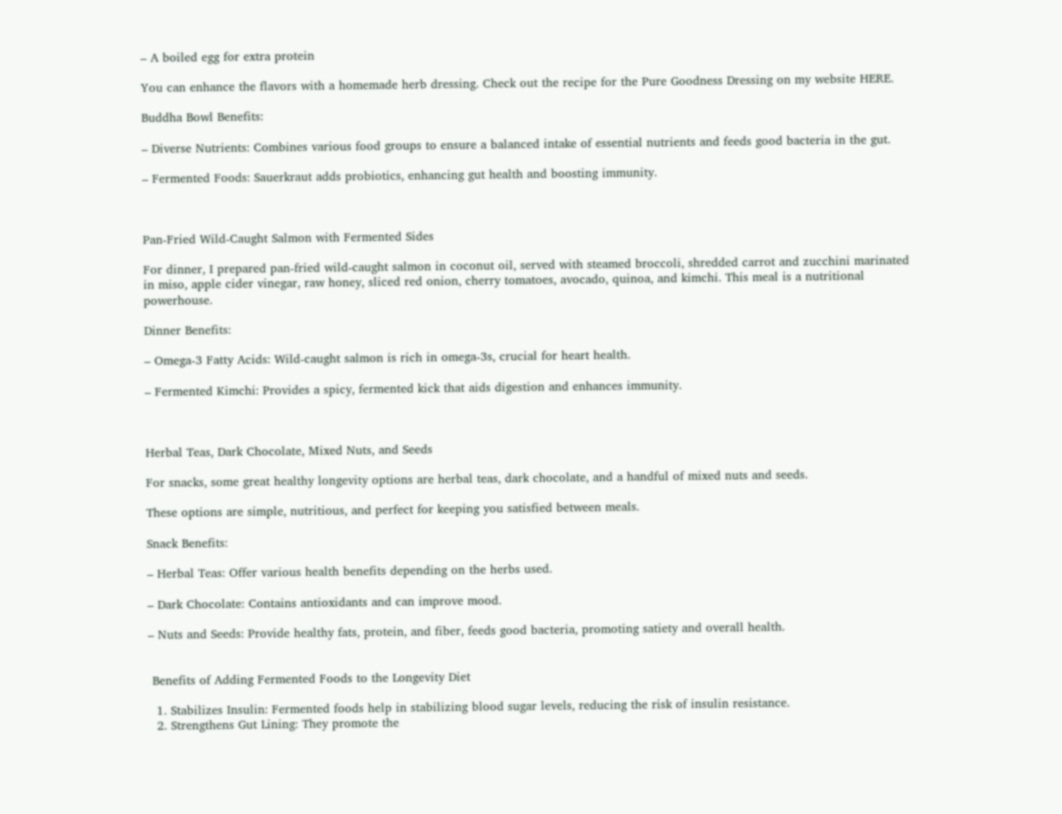– A boiled egg for extra protein

You can enhance the flavors with a homemade herb dressing. Check out the recipe for the Pure Goodness Dressing on my website HERE.

Buddha Bowl Benefits:

– Diverse Nutrients: Combines various food groups to ensure a balanced intake of essential nutrients and feeds good bacteria in the gut.

– Fermented Foods: Sauerkraut adds probiotics, enhancing gut health and boosting immunity.



Pan-Fried Wild-Caught Salmon with Fermented Sides

For dinner, I prepared pan-fried wild-caught salmon in coconut oil, served with steamed broccoli, shredded carrot and zucchini marinated in miso, apple cider vinegar, raw honey, sliced red onion, cherry tomatoes, avocado, quinoa, and kimchi. This meal is a nutritional powerhouse.

Dinner Benefits:

– Omega-3 Fatty Acids: Wild-caught salmon is rich in omega-3s, crucial for heart health.

– Fermented Kimchi: Provides a spicy, fermented kick that aids digestion and enhances immunity.



Herbal Teas, Dark Chocolate, Mixed Nuts, and Seeds

For snacks, some great healthy longevity options are herbal teas, dark chocolate, and a handful of mixed nuts and seeds.

These options are simple, nutritious, and perfect for keeping you satisfied between meals.

Snack Benefits:

– Herbal Teas: Offer various health benefits depending on the herbs used.

– Dark Chocolate: Contains antioxidants and can improve mood.

– Nuts and Seeds: Provide healthy fats, protein, and fiber, feeds good bacteria, promoting satiety and overall health.


 Benefits of Adding Fermented Foods to the Longevity Diet

  1. Stabilizes Insulin: Fermented foods help in stabilizing blood sugar levels, reducing the risk of insulin resistance.
  2. Strengthens Gut Lining: They promote the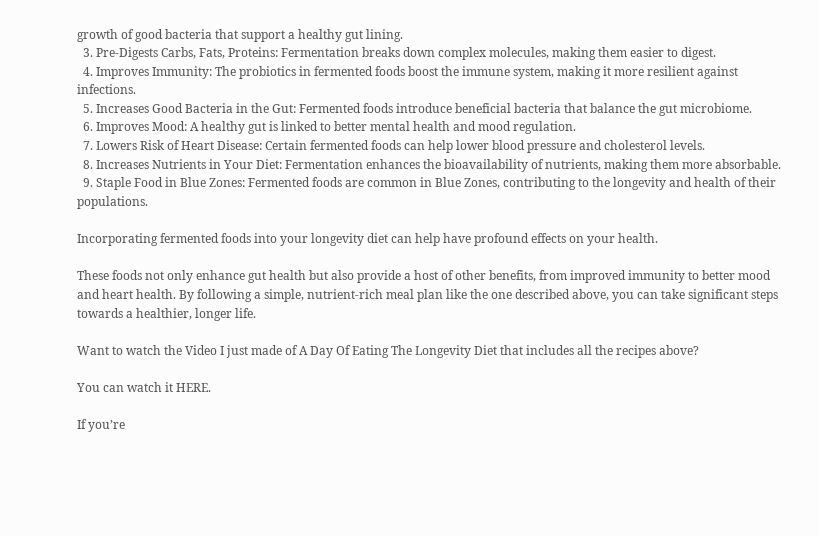growth of good bacteria that support a healthy gut lining.
  3. Pre-Digests Carbs, Fats, Proteins: Fermentation breaks down complex molecules, making them easier to digest.
  4. Improves Immunity: The probiotics in fermented foods boost the immune system, making it more resilient against infections.
  5. Increases Good Bacteria in the Gut: Fermented foods introduce beneficial bacteria that balance the gut microbiome.
  6. Improves Mood: A healthy gut is linked to better mental health and mood regulation.
  7. Lowers Risk of Heart Disease: Certain fermented foods can help lower blood pressure and cholesterol levels.
  8. Increases Nutrients in Your Diet: Fermentation enhances the bioavailability of nutrients, making them more absorbable.
  9. Staple Food in Blue Zones: Fermented foods are common in Blue Zones, contributing to the longevity and health of their populations.

Incorporating fermented foods into your longevity diet can help have profound effects on your health.

These foods not only enhance gut health but also provide a host of other benefits, from improved immunity to better mood and heart health. By following a simple, nutrient-rich meal plan like the one described above, you can take significant steps towards a healthier, longer life.

Want to watch the Video I just made of A Day Of Eating The Longevity Diet that includes all the recipes above?

You can watch it HERE.

If you’re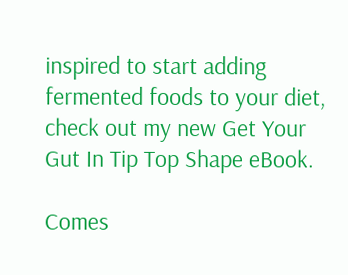inspired to start adding fermented foods to your diet, check out my new Get Your Gut In Tip Top Shape eBook.

Comes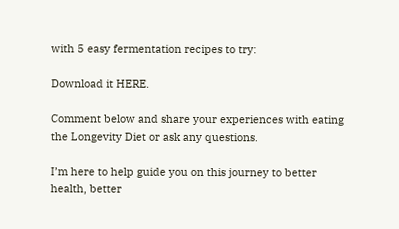with 5 easy fermentation recipes to try:

Download it HERE.

Comment below and share your experiences with eating the Longevity Diet or ask any questions.

I’m here to help guide you on this journey to better health, better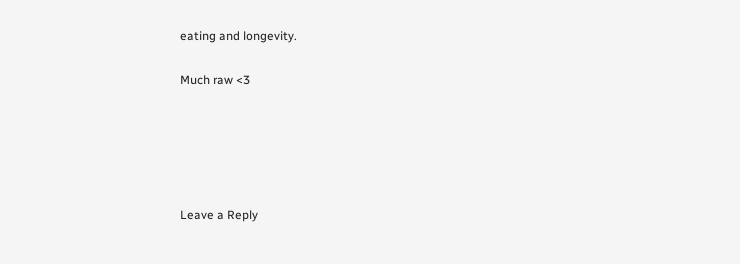eating and longevity.

Much raw <3





Leave a Reply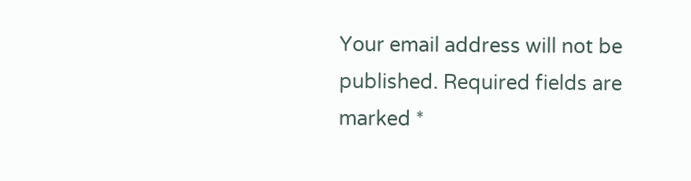Your email address will not be published. Required fields are marked *